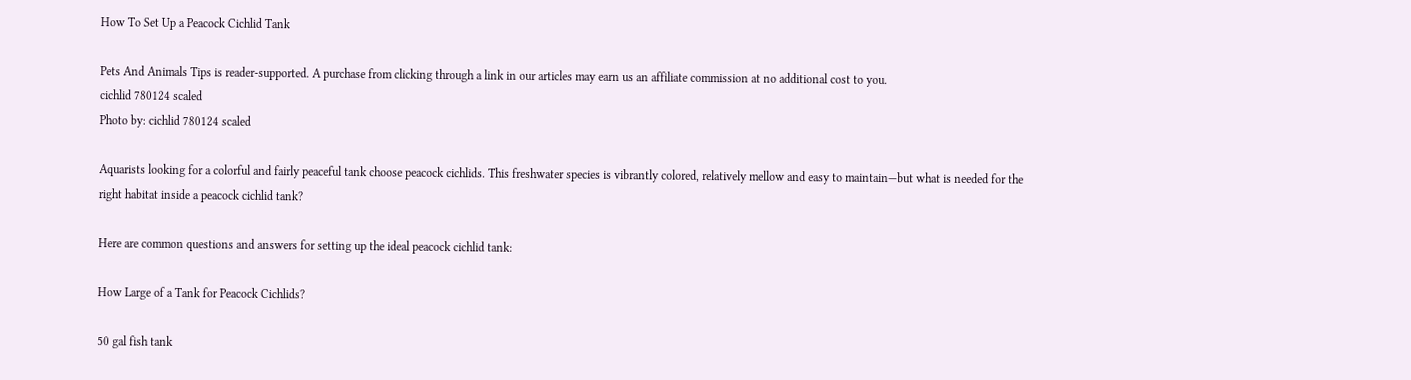How To Set Up a Peacock Cichlid Tank

Pets And Animals Tips is reader-supported. A purchase from clicking through a link in our articles may earn us an affiliate commission at no additional cost to you.
cichlid 780124 scaled
Photo by: cichlid 780124 scaled

Aquarists looking for a colorful and fairly peaceful tank choose peacock cichlids. This freshwater species is vibrantly colored, relatively mellow and easy to maintain—but what is needed for the right habitat inside a peacock cichlid tank?

Here are common questions and answers for setting up the ideal peacock cichlid tank:

How Large of a Tank for Peacock Cichlids?

50 gal fish tank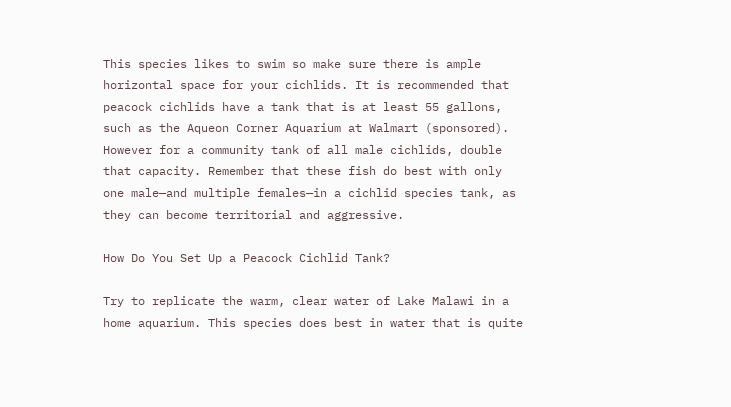This species likes to swim so make sure there is ample horizontal space for your cichlids. It is recommended that peacock cichlids have a tank that is at least 55 gallons, such as the Aqueon Corner Aquarium at Walmart (sponsored). However for a community tank of all male cichlids, double that capacity. Remember that these fish do best with only one male—and multiple females—in a cichlid species tank, as they can become territorial and aggressive.

How Do You Set Up a Peacock Cichlid Tank?

Try to replicate the warm, clear water of Lake Malawi in a home aquarium. This species does best in water that is quite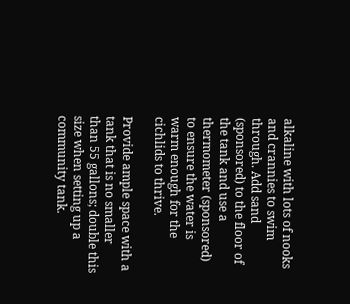alkaline with lots of nooks and crannies to swim through. Add sand (sponsored) to the floor of the tank and use a thermometer (sponsored) to ensure the water is warm enough for the cichlids to thrive.

Provide ample space with a tank that is no smaller than 55 gallons; double this size when setting up a community tank.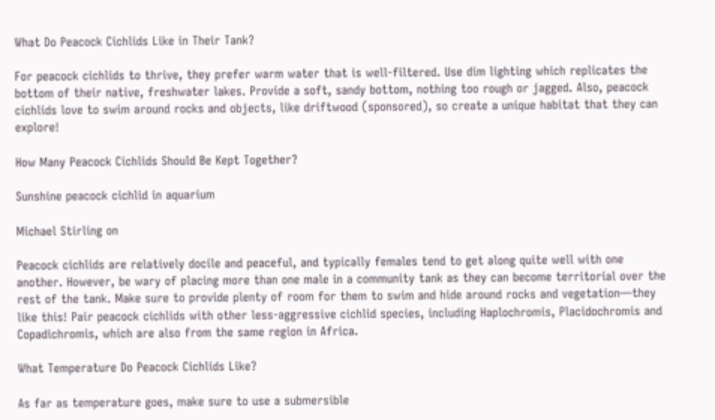What Do Peacock Cichlids Like in Their Tank?

For peacock cichlids to thrive, they prefer warm water that is well-filtered. Use dim lighting which replicates the bottom of their native, freshwater lakes. Provide a soft, sandy bottom, nothing too rough or jagged. Also, peacock cichlids love to swim around rocks and objects, like driftwood (sponsored), so create a unique habitat that they can explore!

How Many Peacock Cichlids Should Be Kept Together?

Sunshine peacock cichlid in aquarium

Michael Stirling on

Peacock cichlids are relatively docile and peaceful, and typically females tend to get along quite well with one another. However, be wary of placing more than one male in a community tank as they can become territorial over the rest of the tank. Make sure to provide plenty of room for them to swim and hide around rocks and vegetation—they like this! Pair peacock cichlids with other less-aggressive cichlid species, including Haplochromis, Placidochromis and Copadichromis, which are also from the same region in Africa.

What Temperature Do Peacock Cichlids Like?

As far as temperature goes, make sure to use a submersible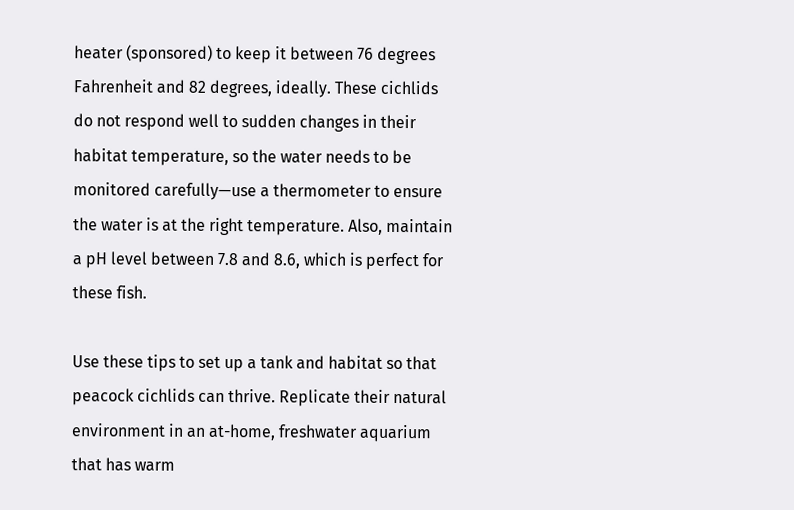heater (sponsored) to keep it between 76 degrees Fahrenheit and 82 degrees, ideally. These cichlids do not respond well to sudden changes in their habitat temperature, so the water needs to be monitored carefully—use a thermometer to ensure the water is at the right temperature. Also, maintain a pH level between 7.8 and 8.6, which is perfect for these fish.

Use these tips to set up a tank and habitat so that peacock cichlids can thrive. Replicate their natural environment in an at-home, freshwater aquarium that has warm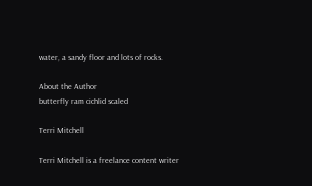water, a sandy floor and lots of rocks.

About the Author
butterfly ram cichlid scaled

Terri Mitchell

Terri Mitchell is a freelance content writer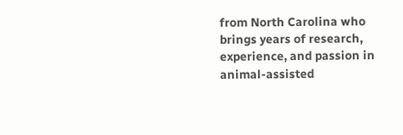from North Carolina who brings years of research, experience, and passion in animal-assisted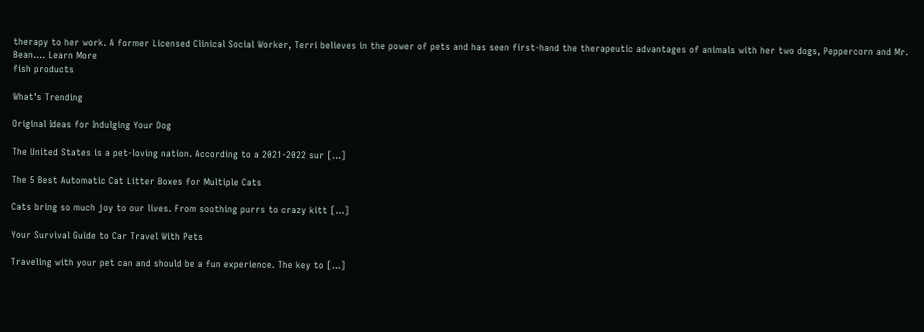therapy to her work. A former Licensed Clinical Social Worker, Terri believes in the power of pets and has seen first-hand the therapeutic advantages of animals with her two dogs, Peppercorn and Mr. Bean.... Learn More
fish products

What’s Trending

Original Ideas for Indulging Your Dog

The United States is a pet-loving nation. According to a 2021-2022 sur [...]

The 5 Best Automatic Cat Litter Boxes for Multiple Cats

Cats bring so much joy to our lives. From soothing purrs to crazy kitt [...]

Your Survival Guide to Car Travel With Pets

Traveling with your pet can and should be a fun experience. The key to [...]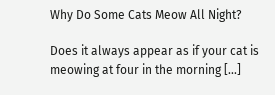Why Do Some Cats Meow All Night?

Does it always appear as if your cat is meowing at four in the morning [...]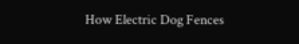How Electric Dog Fences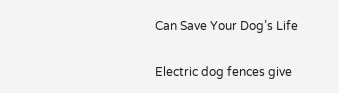Can Save Your Dog’s Life

Electric dog fences give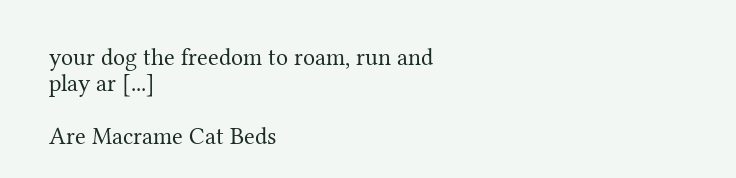your dog the freedom to roam, run and play ar [...]

Are Macrame Cat Beds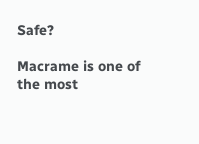Safe?

Macrame is one of the most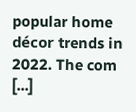popular home décor trends in 2022. The com [...]